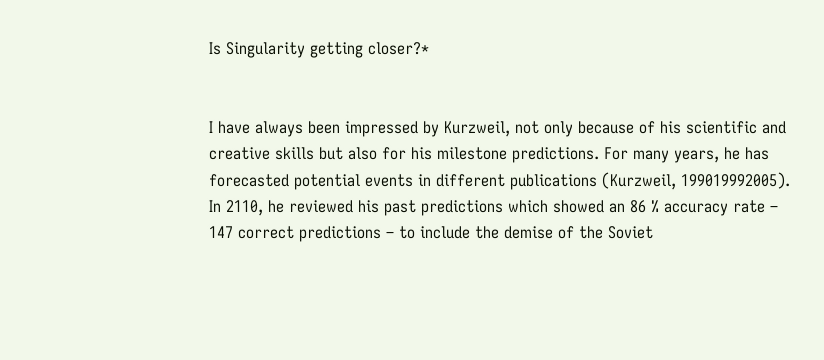Is Singularity getting closer?*


I have always been impressed by Kurzweil, not only because of his scientific and creative skills but also for his milestone predictions. For many years, he has forecasted potential events in different publications (Kurzweil, 199019992005). In 2110, he reviewed his past predictions which showed an 86 % accuracy rate – 147 correct predictions – to include the demise of the Soviet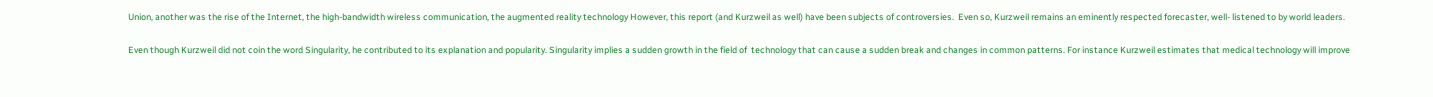Union, another was the rise of the Internet, the high-bandwidth wireless communication, the augmented reality technology However, this report (and Kurzweil as well) have been subjects of controversies.  Even so, Kurzweil remains an eminently respected forecaster, well- listened to by world leaders.

Even though Kurzweil did not coin the word Singularity, he contributed to its explanation and popularity. Singularity implies a sudden growth in the field of  technology that can cause a sudden break and changes in common patterns. For instance Kurzweil estimates that medical technology will improve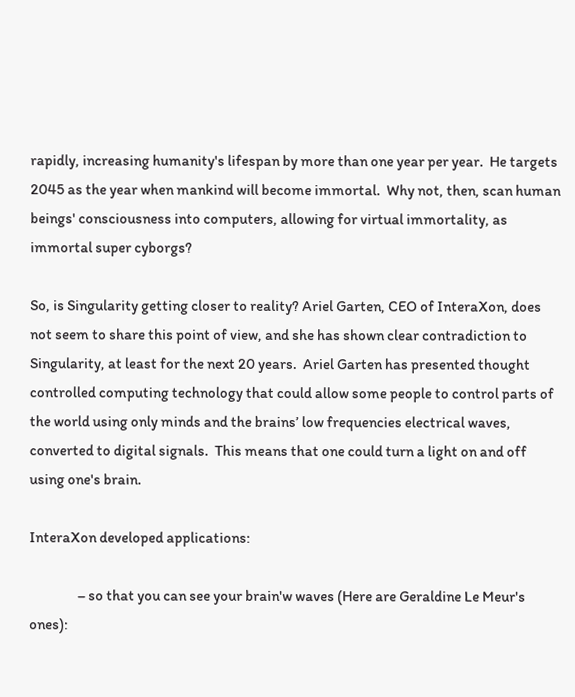rapidly, increasing humanity's lifespan by more than one year per year.  He targets 2045 as the year when mankind will become immortal.  Why not, then, scan human beings' consciousness into computers, allowing for virtual immortality, as immortal super cyborgs?

So, is Singularity getting closer to reality? Ariel Garten, CEO of InteraXon, does not seem to share this point of view, and she has shown clear contradiction to Singularity, at least for the next 20 years.  Ariel Garten has presented thought controlled computing technology that could allow some people to control parts of the world using only minds and the brains’ low frequencies electrical waves, converted to digital signals.  This means that one could turn a light on and off using one's brain.

InteraXon developed applications:

                – so that you can see your brain'w waves (Here are Geraldine Le Meur's ones):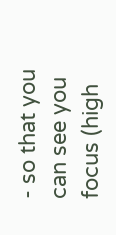- so that you can see you focus (high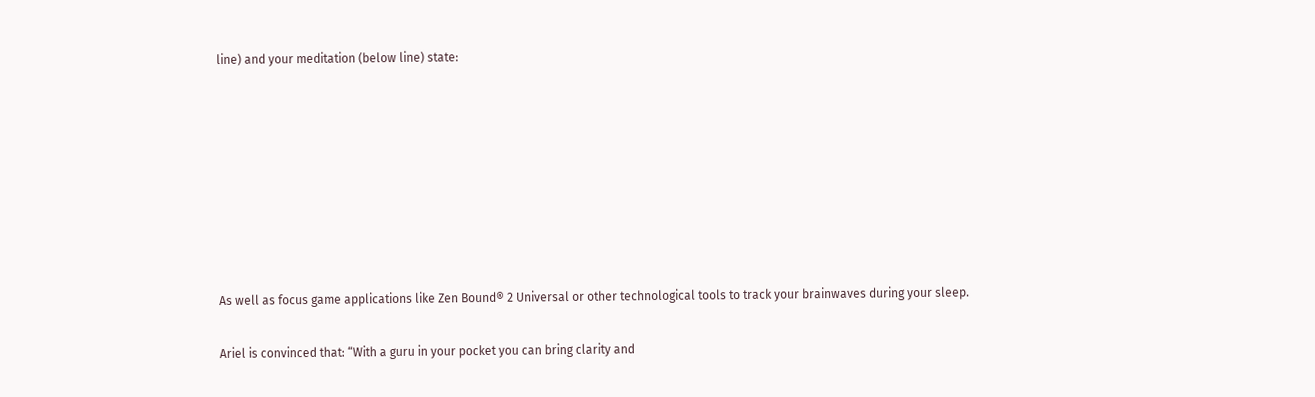line) and your meditation (below line) state:








As well as focus game applications like Zen Bound® 2 Universal or other technological tools to track your brainwaves during your sleep.

Ariel is convinced that: “With a guru in your pocket you can bring clarity and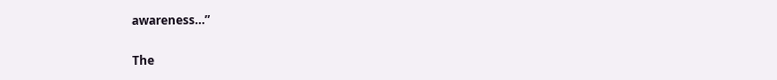awareness…”

The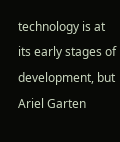technology is at its early stages of development, but Ariel Garten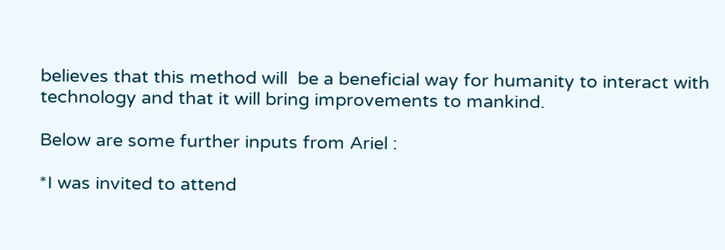believes that this method will  be a beneficial way for humanity to interact with technology and that it will bring improvements to mankind.

Below are some further inputs from Ariel :

*I was invited to attend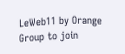LeWeb11 by Orange Group to join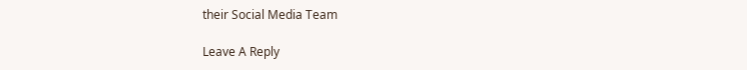their Social Media Team

Leave A Reply